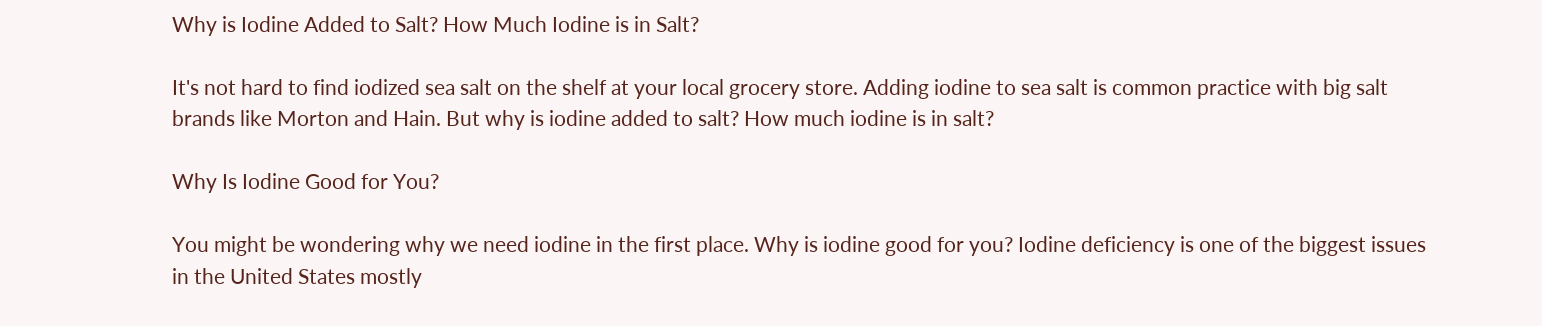Why is Iodine Added to Salt? How Much Iodine is in Salt?

It's not hard to find iodized sea salt on the shelf at your local grocery store. Adding iodine to sea salt is common practice with big salt brands like Morton and Hain. But why is iodine added to salt? How much iodine is in salt?

Why Is Iodine Good for You?

You might be wondering why we need iodine in the first place. Why is iodine good for you? Iodine deficiency is one of the biggest issues in the United States mostly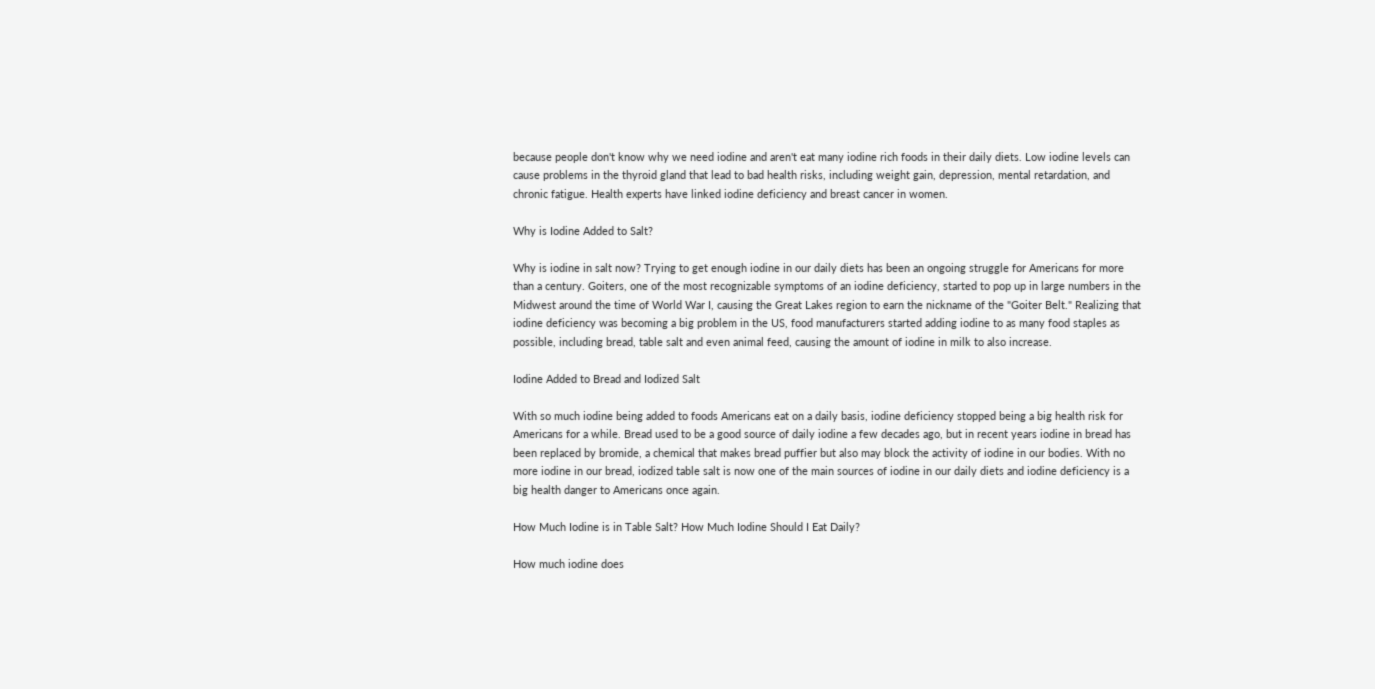because people don't know why we need iodine and aren't eat many iodine rich foods in their daily diets. Low iodine levels can cause problems in the thyroid gland that lead to bad health risks, including weight gain, depression, mental retardation, and chronic fatigue. Health experts have linked iodine deficiency and breast cancer in women.

Why is Iodine Added to Salt?

Why is iodine in salt now? Trying to get enough iodine in our daily diets has been an ongoing struggle for Americans for more than a century. Goiters, one of the most recognizable symptoms of an iodine deficiency, started to pop up in large numbers in the Midwest around the time of World War I, causing the Great Lakes region to earn the nickname of the "Goiter Belt." Realizing that iodine deficiency was becoming a big problem in the US, food manufacturers started adding iodine to as many food staples as possible, including bread, table salt and even animal feed, causing the amount of iodine in milk to also increase.

Iodine Added to Bread and Iodized Salt

With so much iodine being added to foods Americans eat on a daily basis, iodine deficiency stopped being a big health risk for Americans for a while. Bread used to be a good source of daily iodine a few decades ago, but in recent years iodine in bread has been replaced by bromide, a chemical that makes bread puffier but also may block the activity of iodine in our bodies. With no more iodine in our bread, iodized table salt is now one of the main sources of iodine in our daily diets and iodine deficiency is a big health danger to Americans once again.

How Much Iodine is in Table Salt? How Much Iodine Should I Eat Daily?

How much iodine does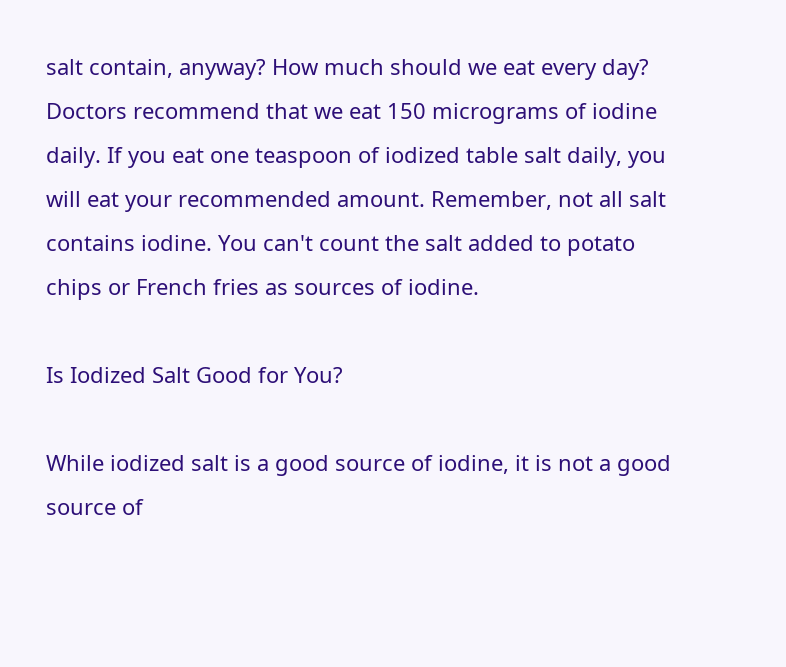salt contain, anyway? How much should we eat every day? Doctors recommend that we eat 150 micrograms of iodine daily. If you eat one teaspoon of iodized table salt daily, you will eat your recommended amount. Remember, not all salt contains iodine. You can't count the salt added to potato chips or French fries as sources of iodine.

Is Iodized Salt Good for You?

While iodized salt is a good source of iodine, it is not a good source of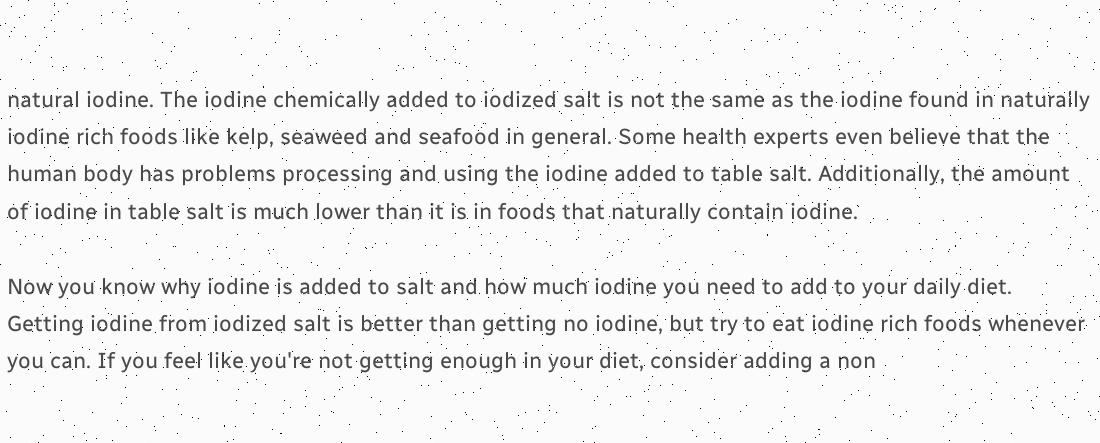natural iodine. The iodine chemically added to iodized salt is not the same as the iodine found in naturally iodine rich foods like kelp, seaweed and seafood in general. Some health experts even believe that the human body has problems processing and using the iodine added to table salt. Additionally, the amount of iodine in table salt is much lower than it is in foods that naturally contain iodine.

Now you know why iodine is added to salt and how much iodine you need to add to your daily diet. Getting iodine from iodized salt is better than getting no iodine, but try to eat iodine rich foods whenever you can. If you feel like you're not getting enough in your diet, consider adding a non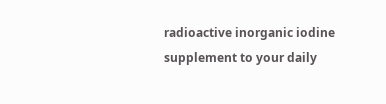radioactive inorganic iodine supplement to your daily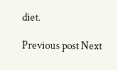diet.

Previous post Next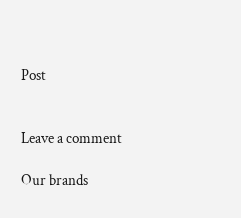Post


Leave a comment

Our brands